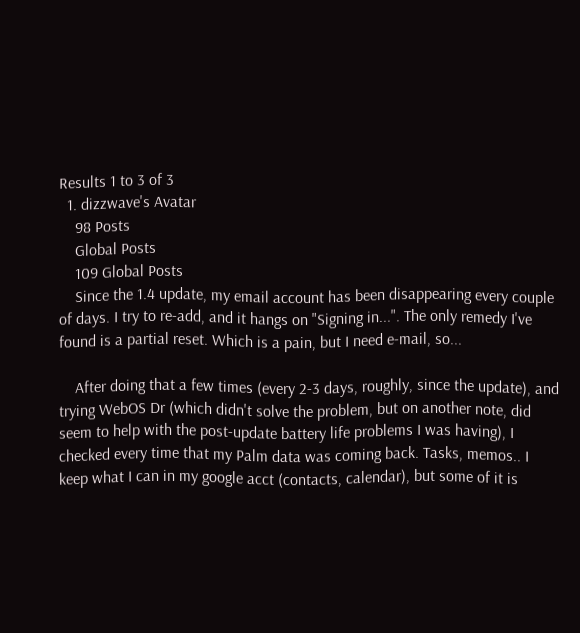Results 1 to 3 of 3
  1. dizzwave's Avatar
    98 Posts
    Global Posts
    109 Global Posts
    Since the 1.4 update, my email account has been disappearing every couple of days. I try to re-add, and it hangs on "Signing in...". The only remedy I've found is a partial reset. Which is a pain, but I need e-mail, so...

    After doing that a few times (every 2-3 days, roughly, since the update), and trying WebOS Dr (which didn't solve the problem, but on another note, did seem to help with the post-update battery life problems I was having), I checked every time that my Palm data was coming back. Tasks, memos.. I keep what I can in my google acct (contacts, calendar), but some of it is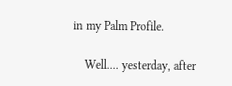in my Palm Profile.

    Well.... yesterday, after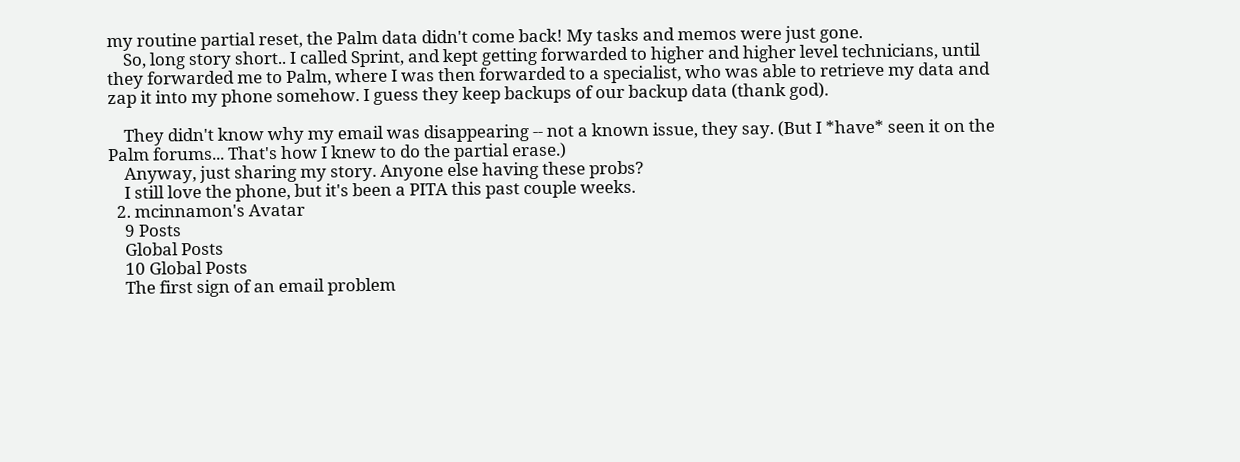my routine partial reset, the Palm data didn't come back! My tasks and memos were just gone.
    So, long story short.. I called Sprint, and kept getting forwarded to higher and higher level technicians, until they forwarded me to Palm, where I was then forwarded to a specialist, who was able to retrieve my data and zap it into my phone somehow. I guess they keep backups of our backup data (thank god).

    They didn't know why my email was disappearing -- not a known issue, they say. (But I *have* seen it on the Palm forums... That's how I knew to do the partial erase.)
    Anyway, just sharing my story. Anyone else having these probs?
    I still love the phone, but it's been a PITA this past couple weeks.
  2. mcinnamon's Avatar
    9 Posts
    Global Posts
    10 Global Posts
    The first sign of an email problem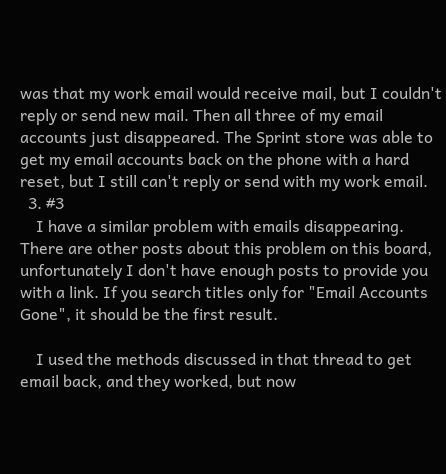was that my work email would receive mail, but I couldn't reply or send new mail. Then all three of my email accounts just disappeared. The Sprint store was able to get my email accounts back on the phone with a hard reset, but I still can't reply or send with my work email.
  3. #3
    I have a similar problem with emails disappearing. There are other posts about this problem on this board, unfortunately I don't have enough posts to provide you with a link. If you search titles only for "Email Accounts Gone", it should be the first result.

    I used the methods discussed in that thread to get email back, and they worked, but now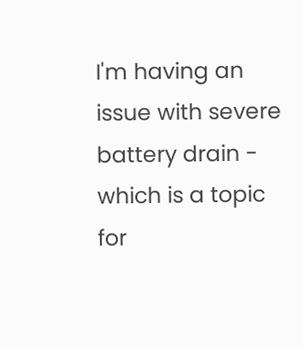I'm having an issue with severe battery drain - which is a topic for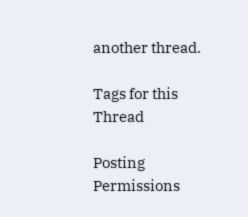another thread.

Tags for this Thread

Posting Permissions